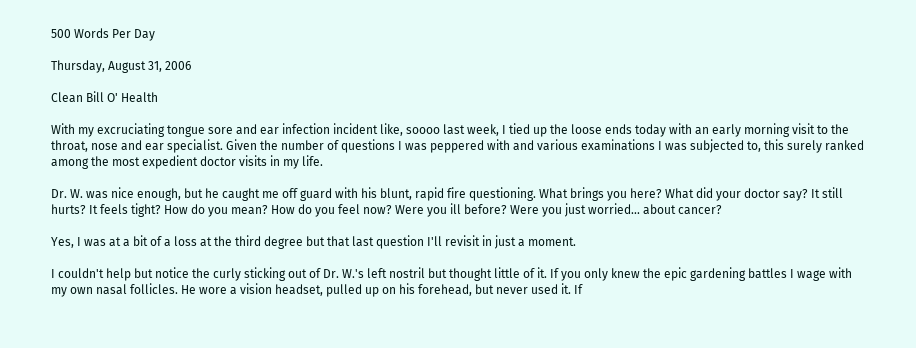500 Words Per Day

Thursday, August 31, 2006

Clean Bill O' Health

With my excruciating tongue sore and ear infection incident like, soooo last week, I tied up the loose ends today with an early morning visit to the throat, nose and ear specialist. Given the number of questions I was peppered with and various examinations I was subjected to, this surely ranked among the most expedient doctor visits in my life.

Dr. W. was nice enough, but he caught me off guard with his blunt, rapid fire questioning. What brings you here? What did your doctor say? It still hurts? It feels tight? How do you mean? How do you feel now? Were you ill before? Were you just worried... about cancer?

Yes, I was at a bit of a loss at the third degree but that last question I'll revisit in just a moment.

I couldn't help but notice the curly sticking out of Dr. W.'s left nostril but thought little of it. If you only knew the epic gardening battles I wage with my own nasal follicles. He wore a vision headset, pulled up on his forehead, but never used it. If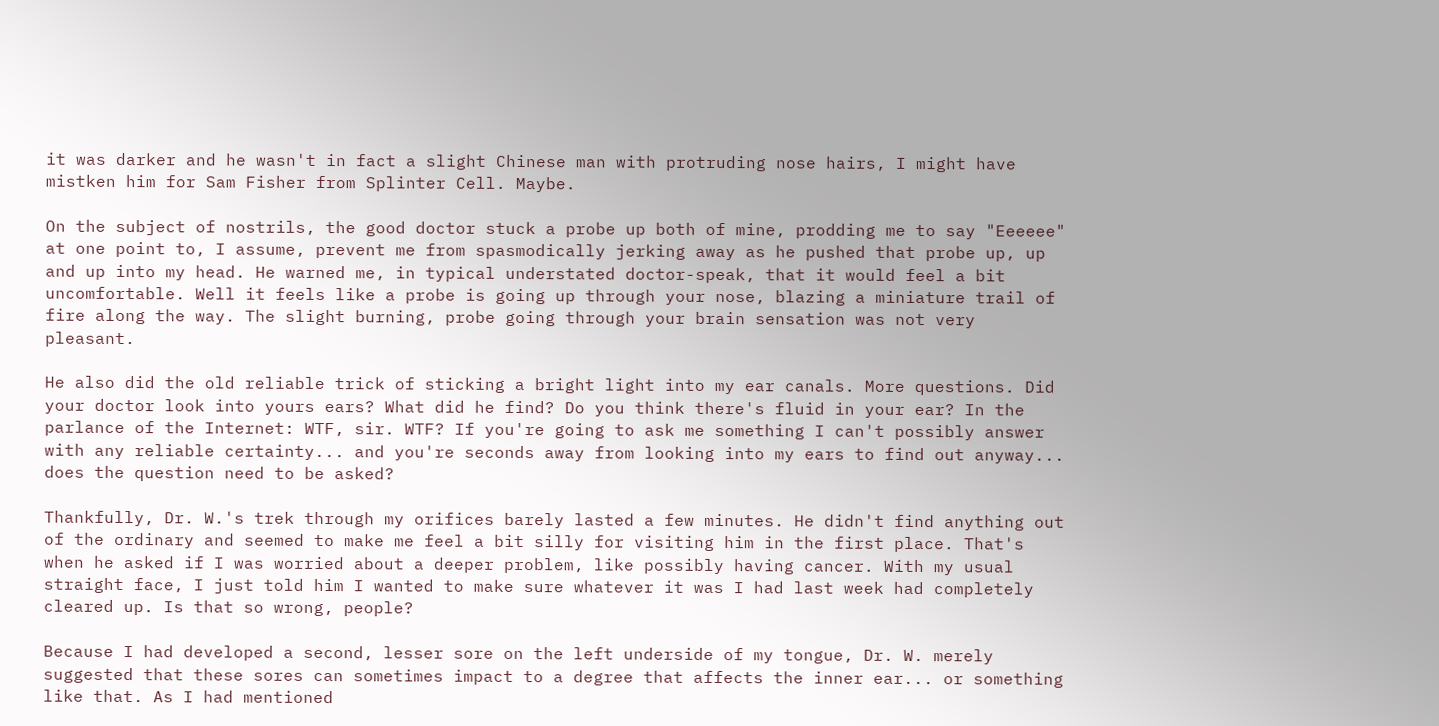it was darker and he wasn't in fact a slight Chinese man with protruding nose hairs, I might have mistken him for Sam Fisher from Splinter Cell. Maybe.

On the subject of nostrils, the good doctor stuck a probe up both of mine, prodding me to say "Eeeeee" at one point to, I assume, prevent me from spasmodically jerking away as he pushed that probe up, up and up into my head. He warned me, in typical understated doctor-speak, that it would feel a bit uncomfortable. Well it feels like a probe is going up through your nose, blazing a miniature trail of fire along the way. The slight burning, probe going through your brain sensation was not very pleasant.

He also did the old reliable trick of sticking a bright light into my ear canals. More questions. Did your doctor look into yours ears? What did he find? Do you think there's fluid in your ear? In the parlance of the Internet: WTF, sir. WTF? If you're going to ask me something I can't possibly answer with any reliable certainty... and you're seconds away from looking into my ears to find out anyway... does the question need to be asked?

Thankfully, Dr. W.'s trek through my orifices barely lasted a few minutes. He didn't find anything out of the ordinary and seemed to make me feel a bit silly for visiting him in the first place. That's when he asked if I was worried about a deeper problem, like possibly having cancer. With my usual straight face, I just told him I wanted to make sure whatever it was I had last week had completely cleared up. Is that so wrong, people?

Because I had developed a second, lesser sore on the left underside of my tongue, Dr. W. merely suggested that these sores can sometimes impact to a degree that affects the inner ear... or something like that. As I had mentioned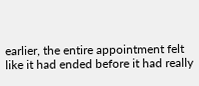earlier, the entire appointment felt like it had ended before it had really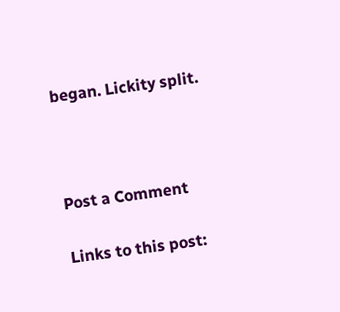began. Lickity split.



Post a Comment

Links to this post: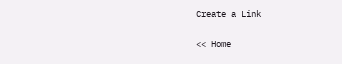Create a Link

<< Home